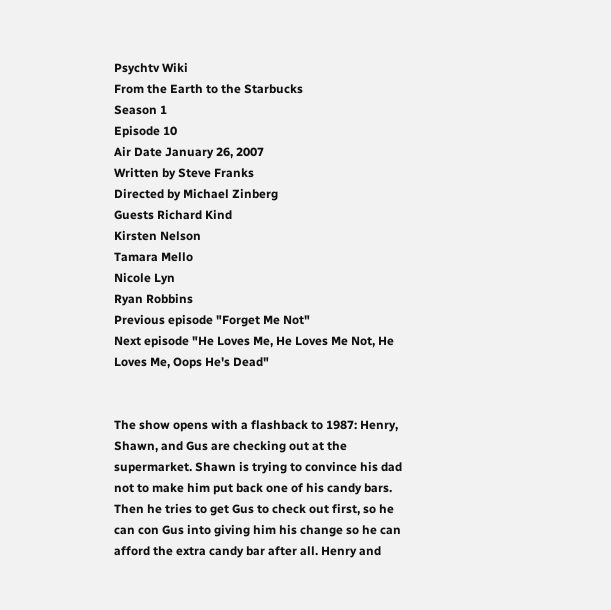Psychtv Wiki
From the Earth to the Starbucks
Season 1
Episode 10
Air Date January 26, 2007
Written by Steve Franks
Directed by Michael Zinberg
Guests Richard Kind
Kirsten Nelson
Tamara Mello
Nicole Lyn
Ryan Robbins
Previous episode "Forget Me Not"
Next episode "He Loves Me, He Loves Me Not, He Loves Me, Oops He's Dead"


The show opens with a flashback to 1987: Henry, Shawn, and Gus are checking out at the supermarket. Shawn is trying to convince his dad not to make him put back one of his candy bars. Then he tries to get Gus to check out first, so he can con Gus into giving him his change so he can afford the extra candy bar after all. Henry and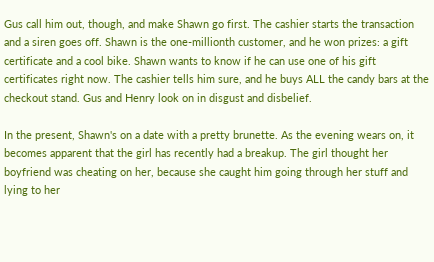Gus call him out, though, and make Shawn go first. The cashier starts the transaction and a siren goes off. Shawn is the one-millionth customer, and he won prizes: a gift certificate and a cool bike. Shawn wants to know if he can use one of his gift certificates right now. The cashier tells him sure, and he buys ALL the candy bars at the checkout stand. Gus and Henry look on in disgust and disbelief.

In the present, Shawn's on a date with a pretty brunette. As the evening wears on, it becomes apparent that the girl has recently had a breakup. The girl thought her boyfriend was cheating on her, because she caught him going through her stuff and lying to her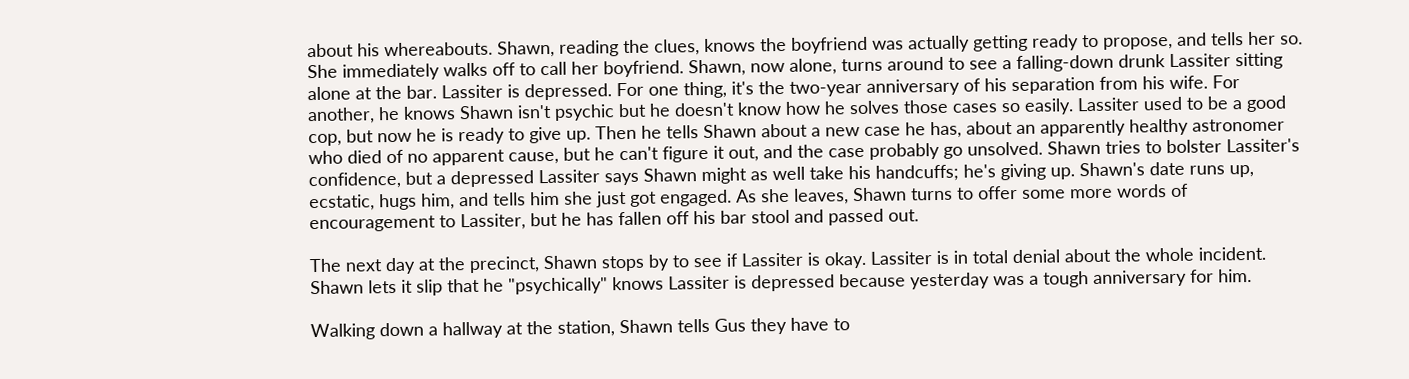about his whereabouts. Shawn, reading the clues, knows the boyfriend was actually getting ready to propose, and tells her so. She immediately walks off to call her boyfriend. Shawn, now alone, turns around to see a falling-down drunk Lassiter sitting alone at the bar. Lassiter is depressed. For one thing, it's the two-year anniversary of his separation from his wife. For another, he knows Shawn isn't psychic but he doesn't know how he solves those cases so easily. Lassiter used to be a good cop, but now he is ready to give up. Then he tells Shawn about a new case he has, about an apparently healthy astronomer who died of no apparent cause, but he can't figure it out, and the case probably go unsolved. Shawn tries to bolster Lassiter's confidence, but a depressed Lassiter says Shawn might as well take his handcuffs; he's giving up. Shawn's date runs up, ecstatic, hugs him, and tells him she just got engaged. As she leaves, Shawn turns to offer some more words of encouragement to Lassiter, but he has fallen off his bar stool and passed out.

The next day at the precinct, Shawn stops by to see if Lassiter is okay. Lassiter is in total denial about the whole incident. Shawn lets it slip that he "psychically" knows Lassiter is depressed because yesterday was a tough anniversary for him.

Walking down a hallway at the station, Shawn tells Gus they have to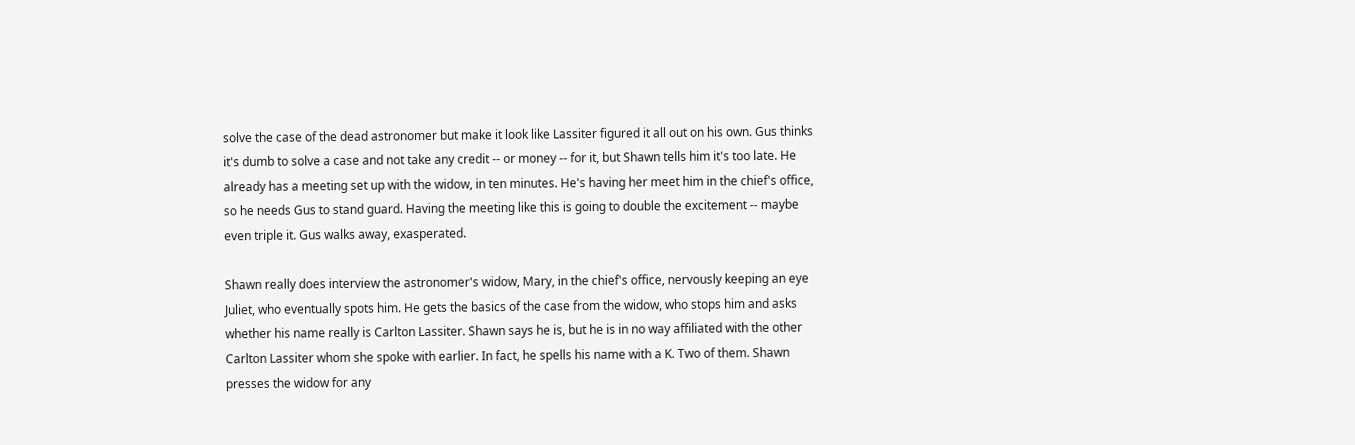solve the case of the dead astronomer but make it look like Lassiter figured it all out on his own. Gus thinks it's dumb to solve a case and not take any credit -- or money -- for it, but Shawn tells him it's too late. He already has a meeting set up with the widow, in ten minutes. He's having her meet him in the chief's office, so he needs Gus to stand guard. Having the meeting like this is going to double the excitement -- maybe even triple it. Gus walks away, exasperated.

Shawn really does interview the astronomer's widow, Mary, in the chief's office, nervously keeping an eye Juliet, who eventually spots him. He gets the basics of the case from the widow, who stops him and asks whether his name really is Carlton Lassiter. Shawn says he is, but he is in no way affiliated with the other Carlton Lassiter whom she spoke with earlier. In fact, he spells his name with a K. Two of them. Shawn presses the widow for any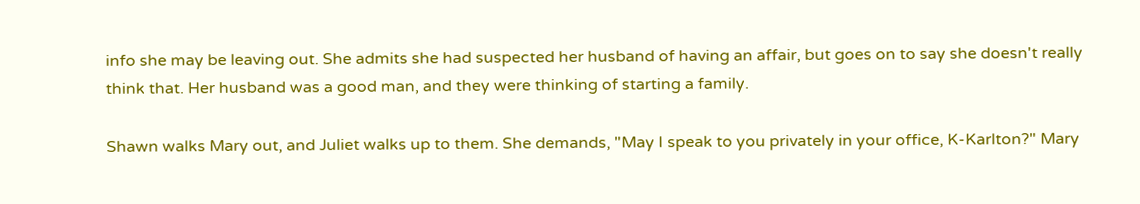info she may be leaving out. She admits she had suspected her husband of having an affair, but goes on to say she doesn't really think that. Her husband was a good man, and they were thinking of starting a family.

Shawn walks Mary out, and Juliet walks up to them. She demands, "May I speak to you privately in your office, K-Karlton?" Mary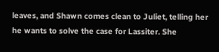leaves, and Shawn comes clean to Juliet, telling her he wants to solve the case for Lassiter. She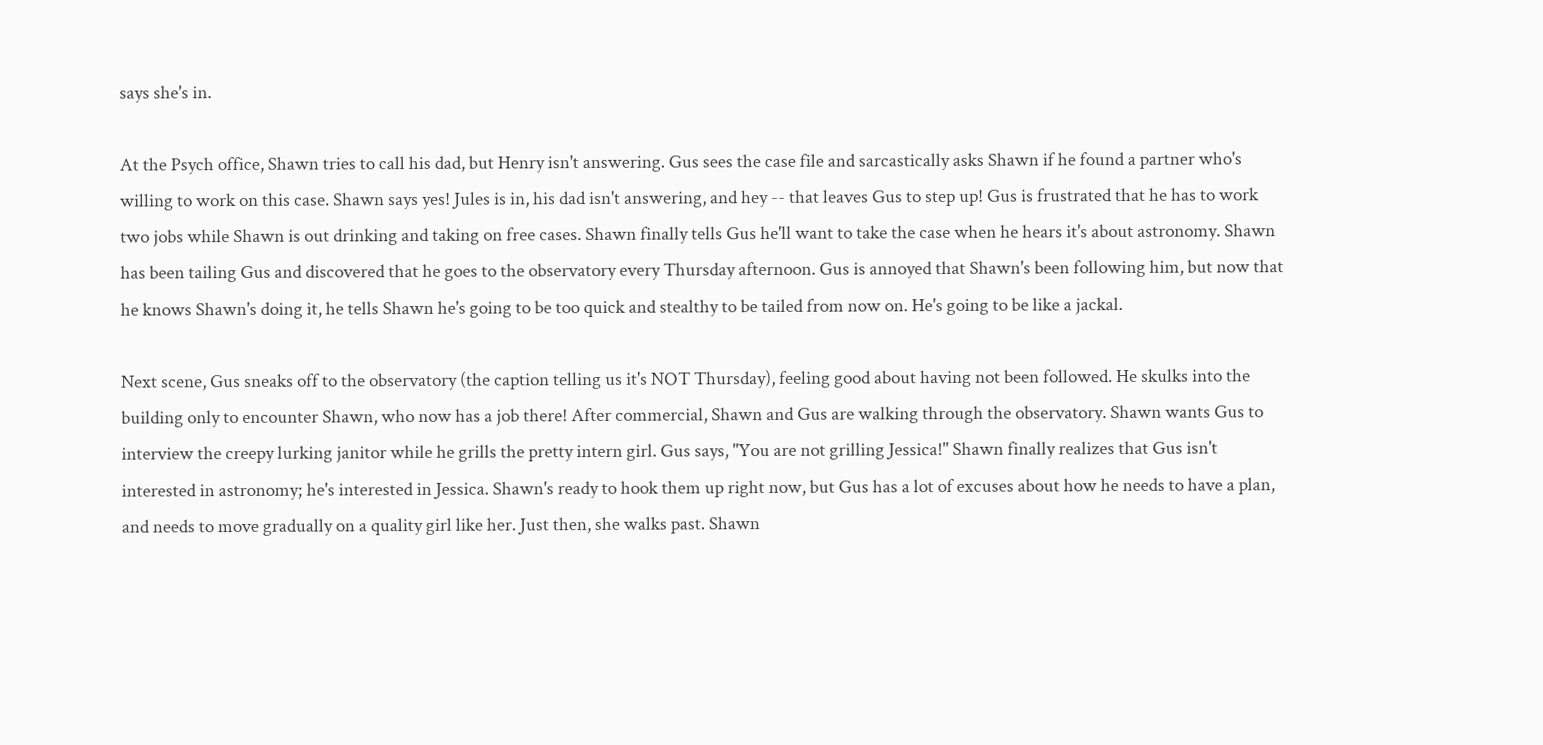says she's in.

At the Psych office, Shawn tries to call his dad, but Henry isn't answering. Gus sees the case file and sarcastically asks Shawn if he found a partner who's willing to work on this case. Shawn says yes! Jules is in, his dad isn't answering, and hey -- that leaves Gus to step up! Gus is frustrated that he has to work two jobs while Shawn is out drinking and taking on free cases. Shawn finally tells Gus he'll want to take the case when he hears it's about astronomy. Shawn has been tailing Gus and discovered that he goes to the observatory every Thursday afternoon. Gus is annoyed that Shawn's been following him, but now that he knows Shawn's doing it, he tells Shawn he's going to be too quick and stealthy to be tailed from now on. He's going to be like a jackal.

Next scene, Gus sneaks off to the observatory (the caption telling us it's NOT Thursday), feeling good about having not been followed. He skulks into the building only to encounter Shawn, who now has a job there! After commercial, Shawn and Gus are walking through the observatory. Shawn wants Gus to interview the creepy lurking janitor while he grills the pretty intern girl. Gus says, "You are not grilling Jessica!" Shawn finally realizes that Gus isn't interested in astronomy; he's interested in Jessica. Shawn's ready to hook them up right now, but Gus has a lot of excuses about how he needs to have a plan, and needs to move gradually on a quality girl like her. Just then, she walks past. Shawn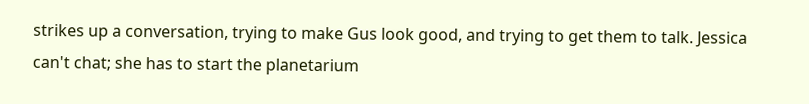strikes up a conversation, trying to make Gus look good, and trying to get them to talk. Jessica can't chat; she has to start the planetarium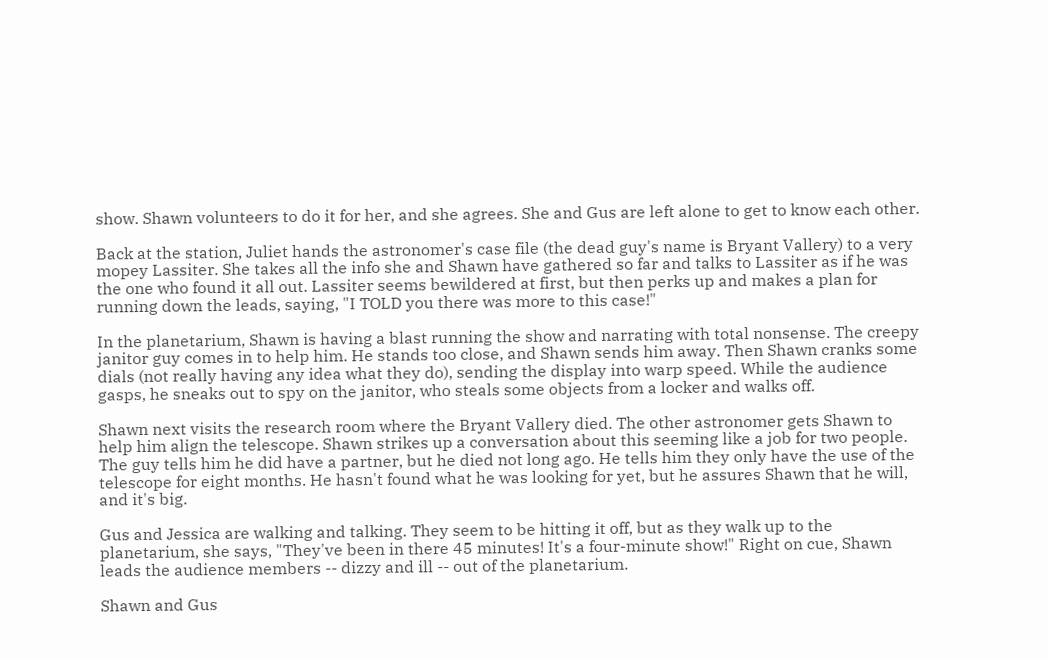show. Shawn volunteers to do it for her, and she agrees. She and Gus are left alone to get to know each other.

Back at the station, Juliet hands the astronomer's case file (the dead guy's name is Bryant Vallery) to a very mopey Lassiter. She takes all the info she and Shawn have gathered so far and talks to Lassiter as if he was the one who found it all out. Lassiter seems bewildered at first, but then perks up and makes a plan for running down the leads, saying, "I TOLD you there was more to this case!"

In the planetarium, Shawn is having a blast running the show and narrating with total nonsense. The creepy janitor guy comes in to help him. He stands too close, and Shawn sends him away. Then Shawn cranks some dials (not really having any idea what they do), sending the display into warp speed. While the audience gasps, he sneaks out to spy on the janitor, who steals some objects from a locker and walks off.

Shawn next visits the research room where the Bryant Vallery died. The other astronomer gets Shawn to help him align the telescope. Shawn strikes up a conversation about this seeming like a job for two people. The guy tells him he did have a partner, but he died not long ago. He tells him they only have the use of the telescope for eight months. He hasn't found what he was looking for yet, but he assures Shawn that he will, and it's big.

Gus and Jessica are walking and talking. They seem to be hitting it off, but as they walk up to the planetarium, she says, "They've been in there 45 minutes! It's a four-minute show!" Right on cue, Shawn leads the audience members -- dizzy and ill -- out of the planetarium.

Shawn and Gus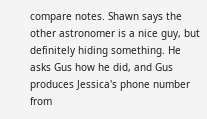compare notes. Shawn says the other astronomer is a nice guy, but definitely hiding something. He asks Gus how he did, and Gus produces Jessica's phone number from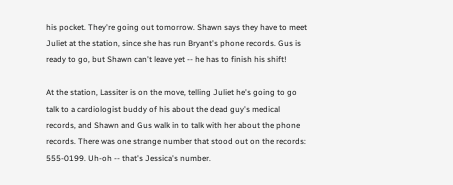his pocket. They're going out tomorrow. Shawn says they have to meet Juliet at the station, since she has run Bryant's phone records. Gus is ready to go, but Shawn can't leave yet -- he has to finish his shift!

At the station, Lassiter is on the move, telling Juliet he's going to go talk to a cardiologist buddy of his about the dead guy's medical records, and Shawn and Gus walk in to talk with her about the phone records. There was one strange number that stood out on the records: 555-0199. Uh-oh -- that's Jessica's number.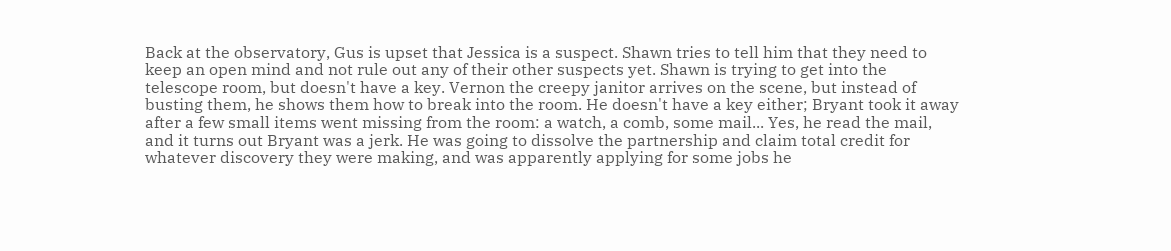Back at the observatory, Gus is upset that Jessica is a suspect. Shawn tries to tell him that they need to keep an open mind and not rule out any of their other suspects yet. Shawn is trying to get into the telescope room, but doesn't have a key. Vernon the creepy janitor arrives on the scene, but instead of busting them, he shows them how to break into the room. He doesn't have a key either; Bryant took it away after a few small items went missing from the room: a watch, a comb, some mail... Yes, he read the mail, and it turns out Bryant was a jerk. He was going to dissolve the partnership and claim total credit for whatever discovery they were making, and was apparently applying for some jobs he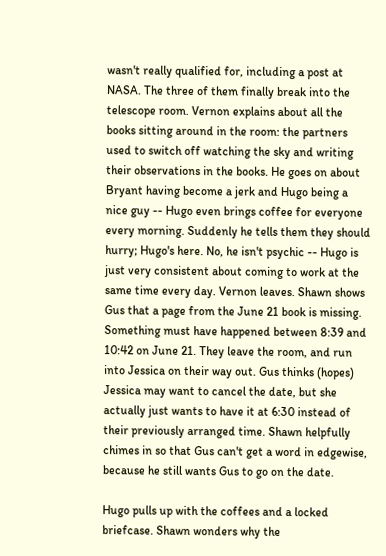wasn't really qualified for, including a post at NASA. The three of them finally break into the telescope room. Vernon explains about all the books sitting around in the room: the partners used to switch off watching the sky and writing their observations in the books. He goes on about Bryant having become a jerk and Hugo being a nice guy -- Hugo even brings coffee for everyone every morning. Suddenly he tells them they should hurry; Hugo's here. No, he isn't psychic -- Hugo is just very consistent about coming to work at the same time every day. Vernon leaves. Shawn shows Gus that a page from the June 21 book is missing. Something must have happened between 8:39 and 10:42 on June 21. They leave the room, and run into Jessica on their way out. Gus thinks (hopes) Jessica may want to cancel the date, but she actually just wants to have it at 6:30 instead of their previously arranged time. Shawn helpfully chimes in so that Gus can't get a word in edgewise, because he still wants Gus to go on the date.

Hugo pulls up with the coffees and a locked briefcase. Shawn wonders why the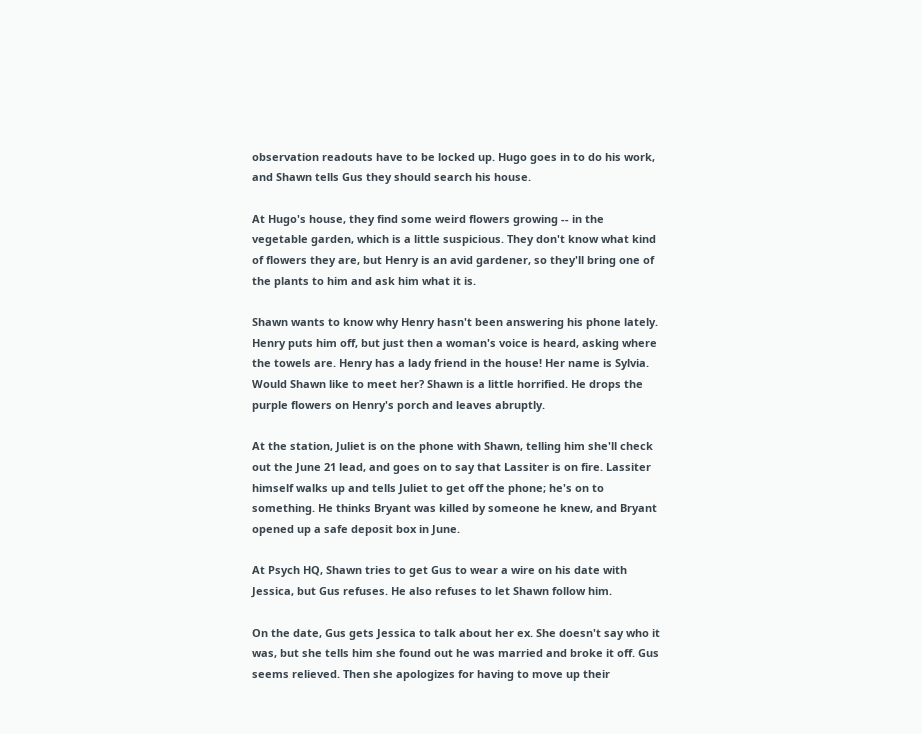observation readouts have to be locked up. Hugo goes in to do his work, and Shawn tells Gus they should search his house.

At Hugo's house, they find some weird flowers growing -- in the vegetable garden, which is a little suspicious. They don't know what kind of flowers they are, but Henry is an avid gardener, so they'll bring one of the plants to him and ask him what it is.

Shawn wants to know why Henry hasn't been answering his phone lately. Henry puts him off, but just then a woman's voice is heard, asking where the towels are. Henry has a lady friend in the house! Her name is Sylvia. Would Shawn like to meet her? Shawn is a little horrified. He drops the purple flowers on Henry's porch and leaves abruptly.

At the station, Juliet is on the phone with Shawn, telling him she'll check out the June 21 lead, and goes on to say that Lassiter is on fire. Lassiter himself walks up and tells Juliet to get off the phone; he's on to something. He thinks Bryant was killed by someone he knew, and Bryant opened up a safe deposit box in June.

At Psych HQ, Shawn tries to get Gus to wear a wire on his date with Jessica, but Gus refuses. He also refuses to let Shawn follow him.

On the date, Gus gets Jessica to talk about her ex. She doesn't say who it was, but she tells him she found out he was married and broke it off. Gus seems relieved. Then she apologizes for having to move up their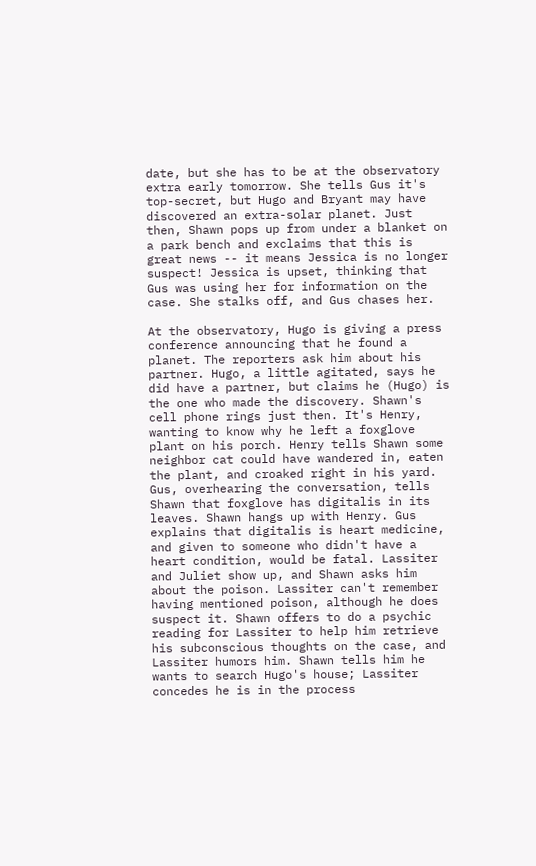date, but she has to be at the observatory extra early tomorrow. She tells Gus it's top-secret, but Hugo and Bryant may have discovered an extra-solar planet. Just then, Shawn pops up from under a blanket on a park bench and exclaims that this is great news -- it means Jessica is no longer suspect! Jessica is upset, thinking that Gus was using her for information on the case. She stalks off, and Gus chases her.

At the observatory, Hugo is giving a press conference announcing that he found a planet. The reporters ask him about his partner. Hugo, a little agitated, says he did have a partner, but claims he (Hugo) is the one who made the discovery. Shawn's cell phone rings just then. It's Henry, wanting to know why he left a foxglove plant on his porch. Henry tells Shawn some neighbor cat could have wandered in, eaten the plant, and croaked right in his yard. Gus, overhearing the conversation, tells Shawn that foxglove has digitalis in its leaves. Shawn hangs up with Henry. Gus explains that digitalis is heart medicine, and given to someone who didn't have a heart condition, would be fatal. Lassiter and Juliet show up, and Shawn asks him about the poison. Lassiter can't remember having mentioned poison, although he does suspect it. Shawn offers to do a psychic reading for Lassiter to help him retrieve his subconscious thoughts on the case, and Lassiter humors him. Shawn tells him he wants to search Hugo's house; Lassiter concedes he is in the process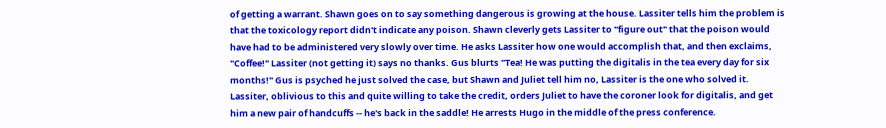of getting a warrant. Shawn goes on to say something dangerous is growing at the house. Lassiter tells him the problem is that the toxicology report didn't indicate any poison. Shawn cleverly gets Lassiter to "figure out" that the poison would have had to be administered very slowly over time. He asks Lassiter how one would accomplish that, and then exclaims, "Coffee!" Lassiter (not getting it) says no thanks. Gus blurts "Tea! He was putting the digitalis in the tea every day for six months!" Gus is psyched he just solved the case, but Shawn and Juliet tell him no, Lassiter is the one who solved it. Lassiter, oblivious to this and quite willing to take the credit, orders Juliet to have the coroner look for digitalis, and get him a new pair of handcuffs -- he's back in the saddle! He arrests Hugo in the middle of the press conference.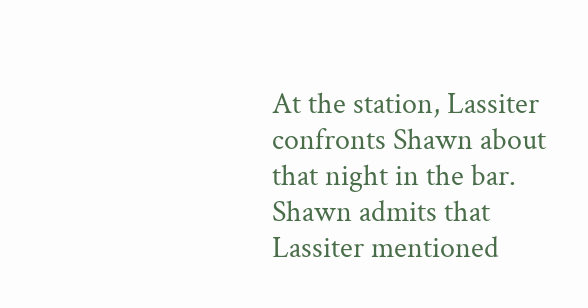At the station, Lassiter confronts Shawn about that night in the bar. Shawn admits that Lassiter mentioned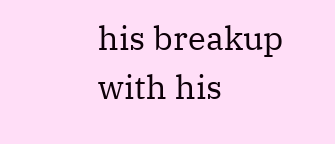his breakup with his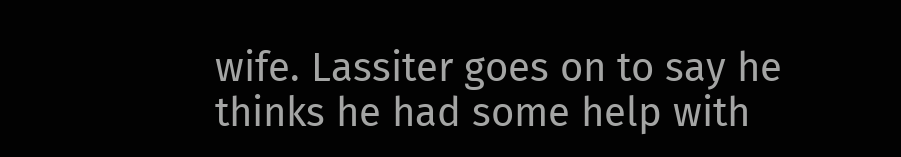wife. Lassiter goes on to say he thinks he had some help with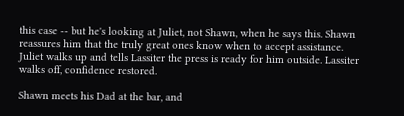this case -- but he's looking at Juliet, not Shawn, when he says this. Shawn reassures him that the truly great ones know when to accept assistance. Juliet walks up and tells Lassiter the press is ready for him outside. Lassiter walks off, confidence restored.

Shawn meets his Dad at the bar, and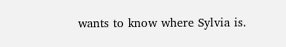wants to know where Sylvia is.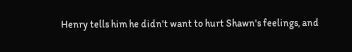Henry tells him he didn't want to hurt Shawn's feelings, and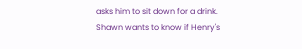asks him to sit down for a drink. Shawn wants to know if Henry's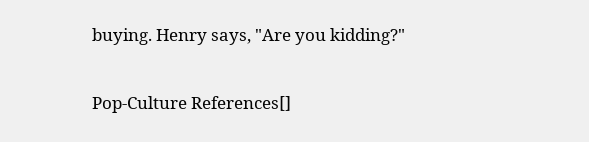buying. Henry says, "Are you kidding?"

Pop-Culture References[]